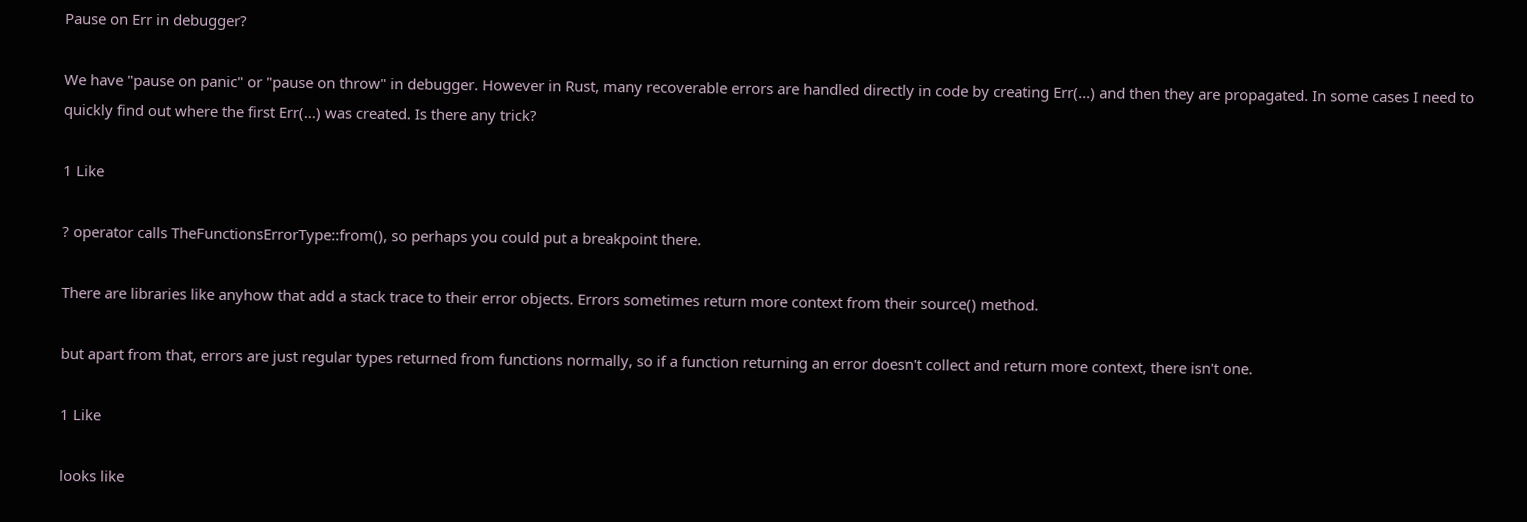Pause on Err in debugger?

We have "pause on panic" or "pause on throw" in debugger. However in Rust, many recoverable errors are handled directly in code by creating Err(...) and then they are propagated. In some cases I need to quickly find out where the first Err(...) was created. Is there any trick?

1 Like

? operator calls TheFunctionsErrorType::from(), so perhaps you could put a breakpoint there.

There are libraries like anyhow that add a stack trace to their error objects. Errors sometimes return more context from their source() method.

but apart from that, errors are just regular types returned from functions normally, so if a function returning an error doesn't collect and return more context, there isn't one.

1 Like

looks like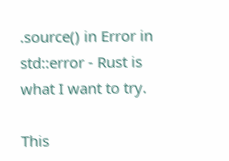.source() in Error in std::error - Rust is what I want to try.

This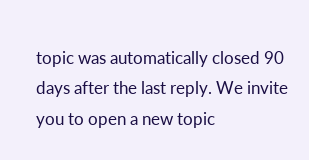topic was automatically closed 90 days after the last reply. We invite you to open a new topic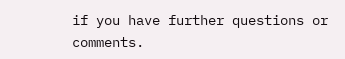if you have further questions or comments.